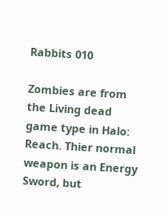Rabbits 010

Zombies are from the Living dead game type in Halo: Reach. Thier normal weapon is an Energy Sword, but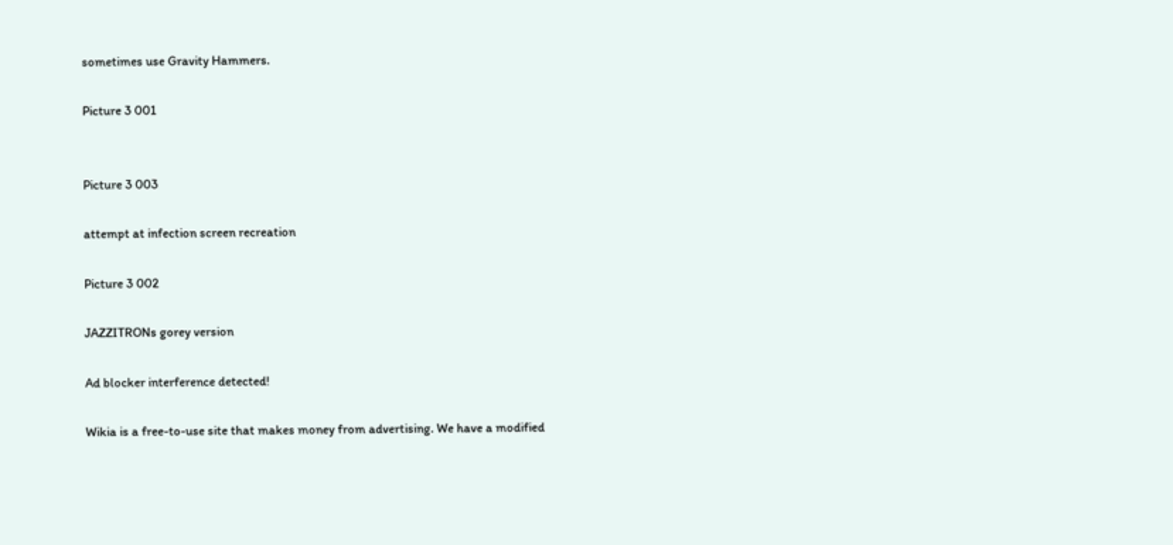sometimes use Gravity Hammers.

Picture 3 001


Picture 3 003

attempt at infection screen recreation

Picture 3 002

JAZZITRONs gorey version

Ad blocker interference detected!

Wikia is a free-to-use site that makes money from advertising. We have a modified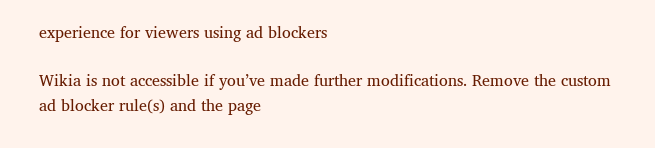experience for viewers using ad blockers

Wikia is not accessible if you’ve made further modifications. Remove the custom ad blocker rule(s) and the page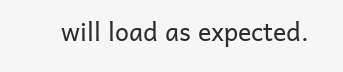will load as expected.